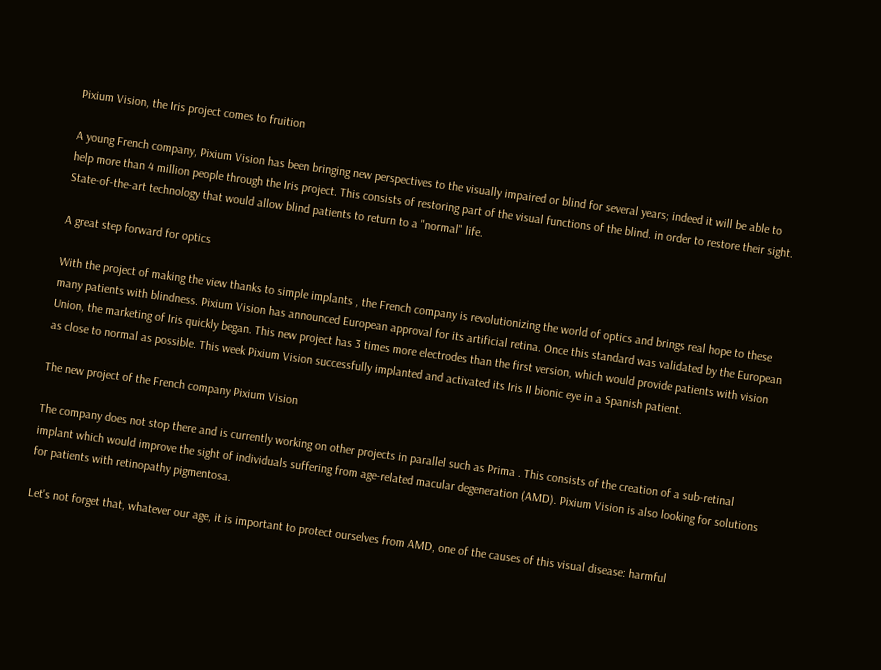Pixium Vision, the Iris project comes to fruition

A young French company, Pixium Vision has been bringing new perspectives to the visually impaired or blind for several years; indeed it will be able to help more than 4 million people through the Iris project. This consists of restoring part of the visual functions of the blind. in order to restore their sight. State-of-the-art technology that would allow blind patients to return to a "normal" life.

A great step forward for optics

With the project of making the view thanks to simple implants , the French company is revolutionizing the world of optics and brings real hope to these many patients with blindness. Pixium Vision has announced European approval for its artificial retina. Once this standard was validated by the European Union, the marketing of Iris quickly began. This new project has 3 times more electrodes than the first version, which would provide patients with vision as close to normal as possible. This week Pixium Vision successfully implanted and activated its Iris II bionic eye in a Spanish patient.

The new project of the French company Pixium Vision

The company does not stop there and is currently working on other projects in parallel such as Prima . This consists of the creation of a sub-retinal implant which would improve the sight of individuals suffering from age-related macular degeneration (AMD). Pixium Vision is also looking for solutions for patients with retinopathy pigmentosa.

Let's not forget that, whatever our age, it is important to protect ourselves from AMD, one of the causes of this visual disease: harmful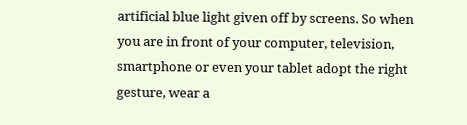artificial blue light given off by screens. So when you are in front of your computer, television, smartphone or even your tablet adopt the right gesture, wear a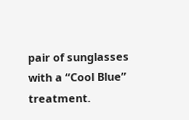pair of sunglasses with a “Cool Blue” treatment.